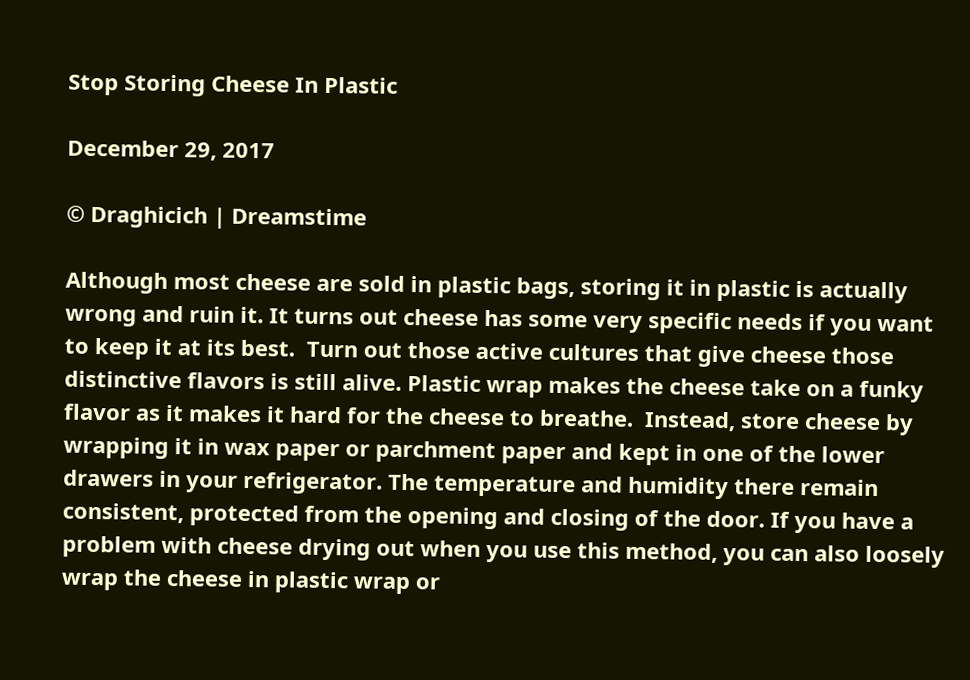Stop Storing Cheese In Plastic

December 29, 2017

© Draghicich | Dreamstime

Although most cheese are sold in plastic bags, storing it in plastic is actually wrong and ruin it. It turns out cheese has some very specific needs if you want to keep it at its best.  Turn out those active cultures that give cheese those distinctive flavors is still alive. Plastic wrap makes the cheese take on a funky flavor as it makes it hard for the cheese to breathe.  Instead, store cheese by wrapping it in wax paper or parchment paper and kept in one of the lower drawers in your refrigerator. The temperature and humidity there remain consistent, protected from the opening and closing of the door. If you have a problem with cheese drying out when you use this method, you can also loosely wrap the cheese in plastic wrap or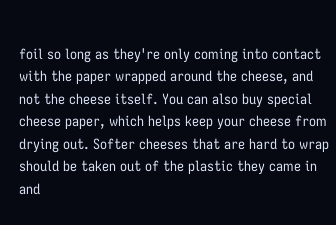foil so long as they're only coming into contact with the paper wrapped around the cheese, and not the cheese itself. You can also buy special cheese paper, which helps keep your cheese from drying out. Softer cheeses that are hard to wrap should be taken out of the plastic they came in and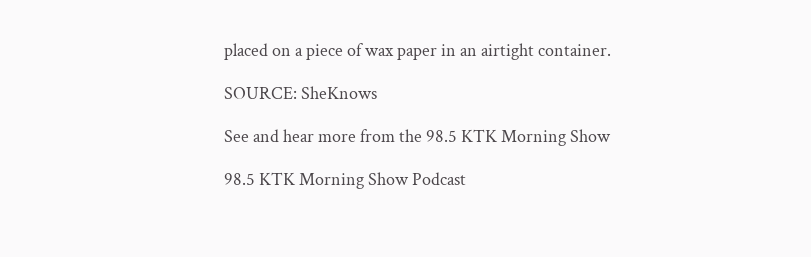placed on a piece of wax paper in an airtight container.

SOURCE: SheKnows

See and hear more from the 98.5 KTK Morning Show

98.5 KTK Morning Show Podcast